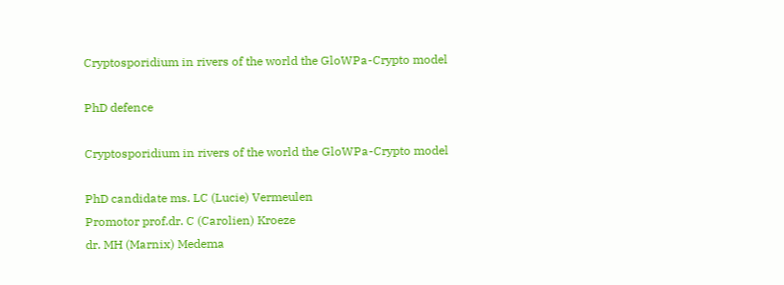Cryptosporidium in rivers of the world the GloWPa-Crypto model

PhD defence

Cryptosporidium in rivers of the world the GloWPa-Crypto model

PhD candidate ms. LC (Lucie) Vermeulen
Promotor prof.dr. C (Carolien) Kroeze
dr. MH (Marnix) Medema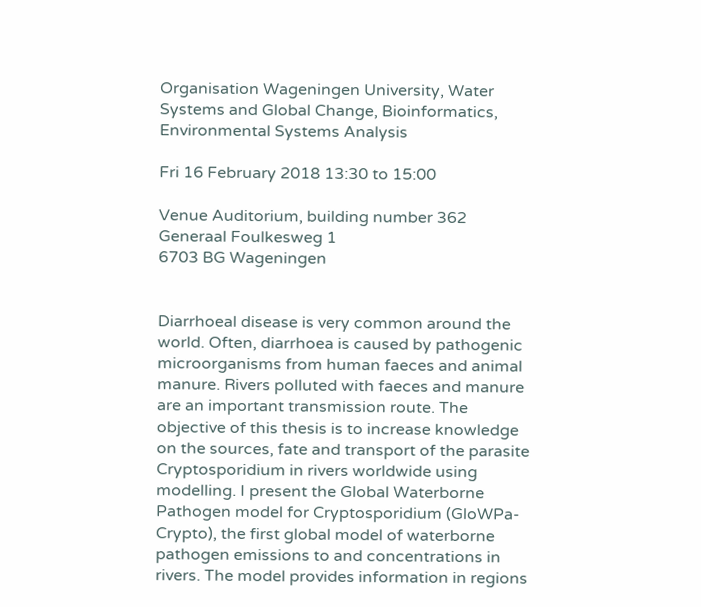Organisation Wageningen University, Water Systems and Global Change, Bioinformatics, Environmental Systems Analysis

Fri 16 February 2018 13:30 to 15:00

Venue Auditorium, building number 362
Generaal Foulkesweg 1
6703 BG Wageningen


Diarrhoeal disease is very common around the world. Often, diarrhoea is caused by pathogenic microorganisms from human faeces and animal manure. Rivers polluted with faeces and manure are an important transmission route. The objective of this thesis is to increase knowledge on the sources, fate and transport of the parasite Cryptosporidium in rivers worldwide using modelling. I present the Global Waterborne Pathogen model for Cryptosporidium (GloWPa-Crypto), the first global model of waterborne pathogen emissions to and concentrations in rivers. The model provides information in regions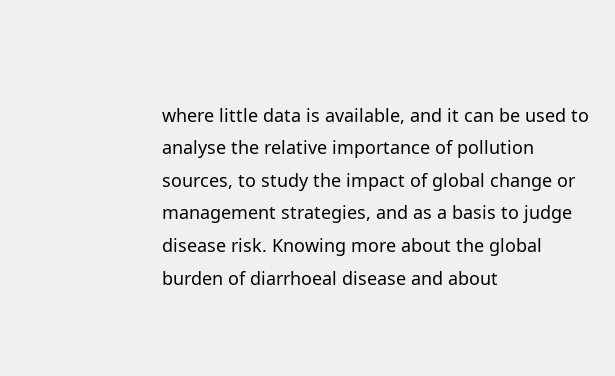where little data is available, and it can be used to analyse the relative importance of pollution sources, to study the impact of global change or management strategies, and as a basis to judge disease risk. Knowing more about the global burden of diarrhoeal disease and about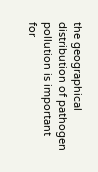the geographical distribution of pathogen pollution is important for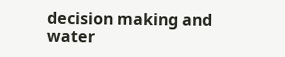decision making and water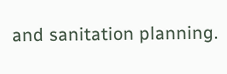and sanitation planning.